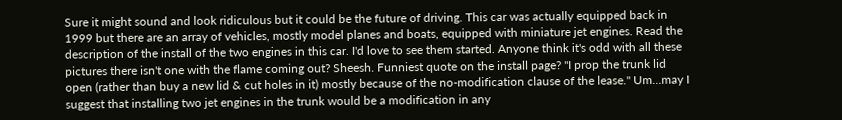Sure it might sound and look ridiculous but it could be the future of driving. This car was actually equipped back in 1999 but there are an array of vehicles, mostly model planes and boats, equipped with miniature jet engines. Read the description of the install of the two engines in this car. I'd love to see them started. Anyone think it's odd with all these pictures there isn't one with the flame coming out? Sheesh. Funniest quote on the install page? "I prop the trunk lid open (rather than buy a new lid & cut holes in it) mostly because of the no-modification clause of the lease." Um…may I suggest that installing two jet engines in the trunk would be a modification in any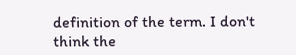definition of the term. I don't think the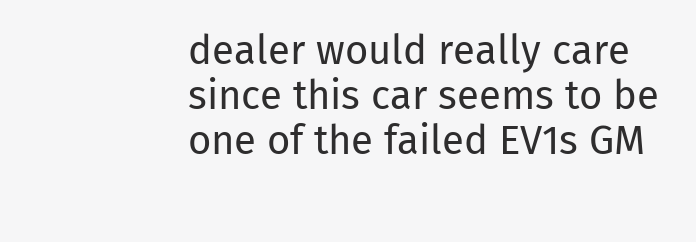dealer would really care since this car seems to be one of the failed EV1s GM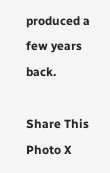produced a few years back.

Share This Photo X